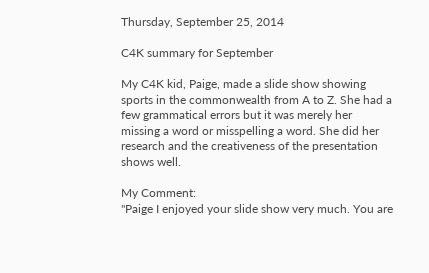Thursday, September 25, 2014

C4K summary for September

My C4K kid, Paige, made a slide show showing sports in the commonwealth from A to Z. She had a few grammatical errors but it was merely her missing a word or misspelling a word. She did her research and the creativeness of the presentation shows well.

My Comment:
"Paige I enjoyed your slide show very much. You are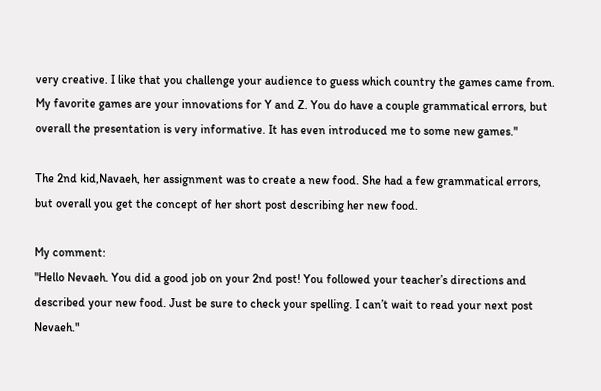very creative. I like that you challenge your audience to guess which country the games came from. My favorite games are your innovations for Y and Z. You do have a couple grammatical errors, but overall the presentation is very informative. It has even introduced me to some new games."

The 2nd kid,Navaeh, her assignment was to create a new food. She had a few grammatical errors, but overall you get the concept of her short post describing her new food.

My comment:
"Hello Nevaeh. You did a good job on your 2nd post! You followed your teacher’s directions and described your new food. Just be sure to check your spelling. I can’t wait to read your next post Nevaeh."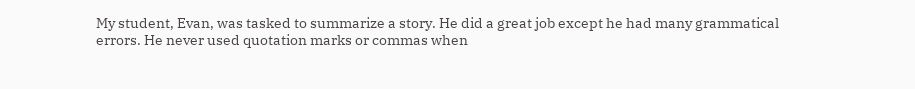My student, Evan, was tasked to summarize a story. He did a great job except he had many grammatical errors. He never used quotation marks or commas when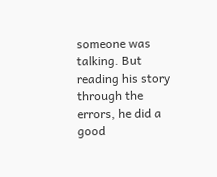someone was talking. But reading his story through the errors, he did a good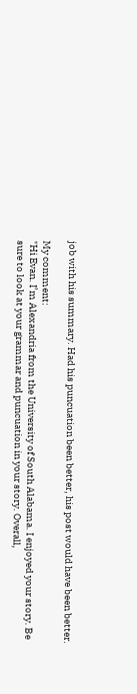job with his summary. Had his puncuation been better, his post would have been better.

My comment:
"Hi Evan. I’m Alexandria from the University of South Alabama. I enjoyed your story. Be sure to look at your grammar and puncuation in your story. Overall,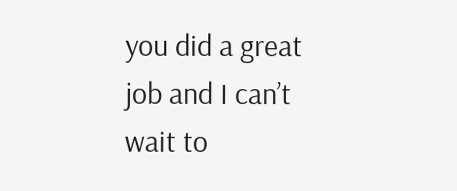you did a great job and I can’t wait to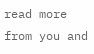read more from you and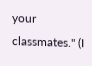your classmates." (I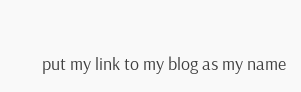put my link to my blog as my name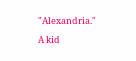"Alexandria."

A kid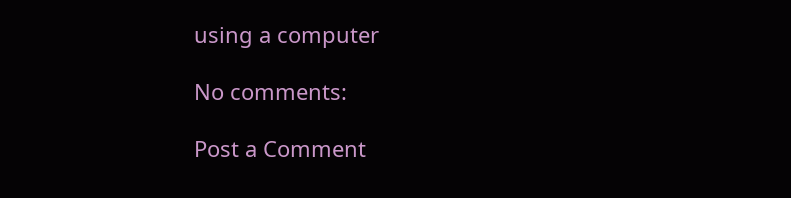using a computer

No comments:

Post a Comment